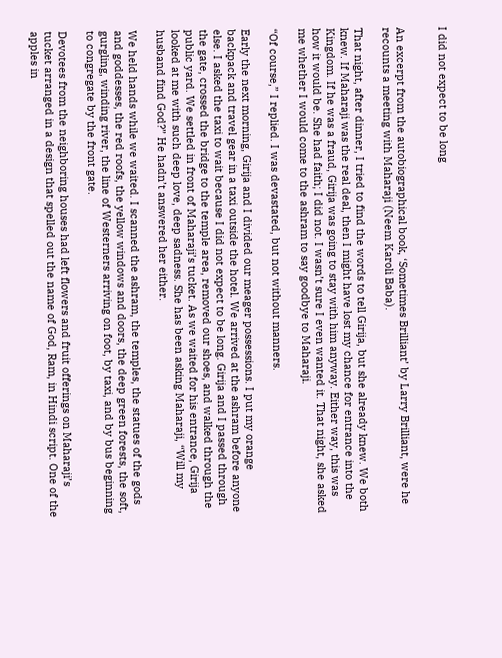I did not expect to be long


An excerpt from the autobiographical book, ‘Sometimes Brilliant’ by Larry Brilliant, were he recounts a meeting with Maharaji (Neem Karoli Baba).

That night, after dinner, I tried to find the words to tell Girija, but she already knew. We both knew. If Maharaji was the real deal, then I might have lost my chance for entrance into the Kingdom. If he was a fraud, Girija was going to stay with him anyway. Either way, this was how it would be. She had faith; I did not. I wasn’t sure I even wanted it. That night, she asked me whether I would come to the ashram to say goodbye to Maharaji.

“Of course,” I replied. I was devastated, but not without manners.

Early the next morning, Girija and I divided our meager possessions. I put my orange backpack and travel gear in a taxi outside the hotel. We arrived at the ashram before anyone else. I asked the taxi to wait because I did not expect to be long. Girija and I passed through the gate, crossed the bridge to the temple area, removed our shoes, and walked through the public yard. We settled in front of Maharaji’s tucket. As we waited for his entrance, Girija looked at me with such deep love, deep sadness. She has been asking Maharaji, “Will my husband find God?” He hadn’t answered her either.

We held hands while we waited. I scanned the ashram, the temples, the statues of the gods and goddesses, the red roofs, the yellow windows and doors, the deep green forests, the soft, gurgling, winding river, the line of Westerners arriving on foot, by taxi, and by bus beginning to congregate by the front gate.

Devotees from the neighboring houses had left flowers and fruit offerings on Maharaji’s tucket arranged in a design that spelled out the name of God, Ram, in Hindi script. One of the apples in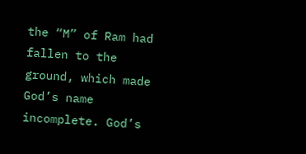the “M” of Ram had fallen to the ground, which made God’s name incomplete. God’s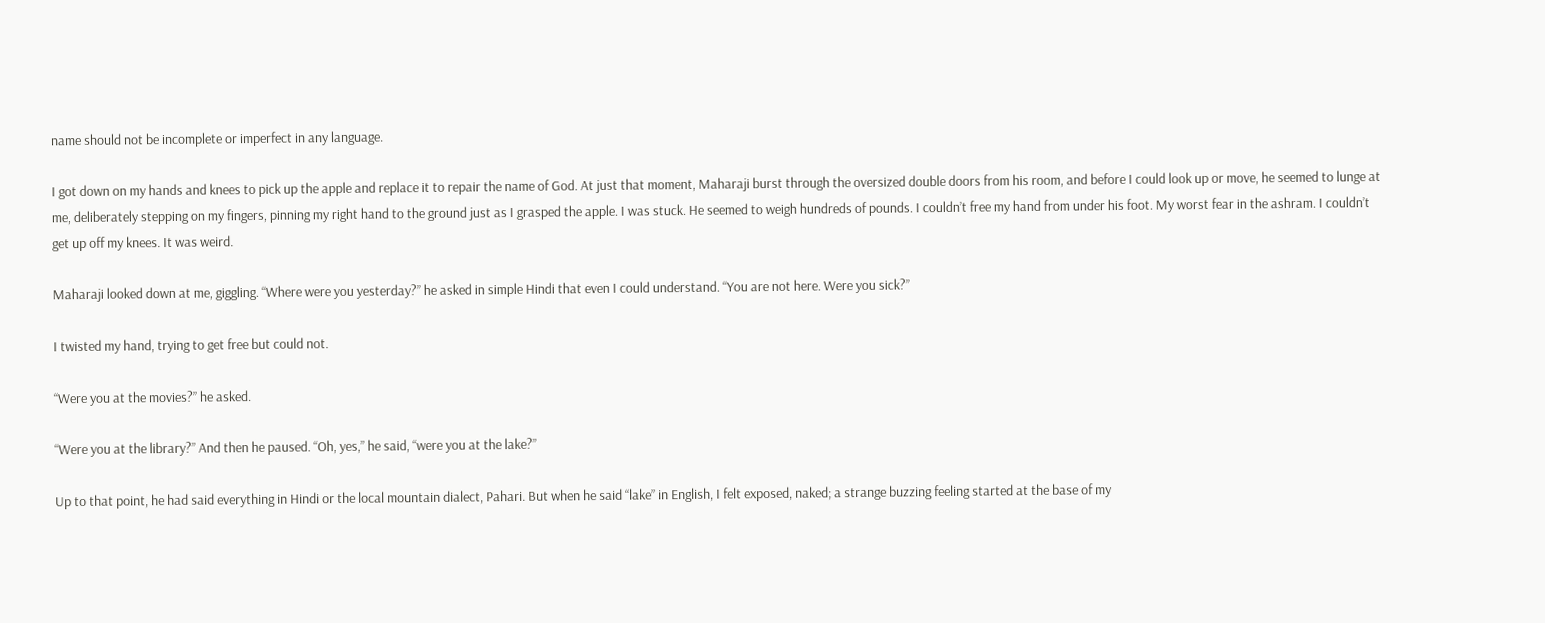name should not be incomplete or imperfect in any language.

I got down on my hands and knees to pick up the apple and replace it to repair the name of God. At just that moment, Maharaji burst through the oversized double doors from his room, and before I could look up or move, he seemed to lunge at me, deliberately stepping on my fingers, pinning my right hand to the ground just as I grasped the apple. I was stuck. He seemed to weigh hundreds of pounds. I couldn’t free my hand from under his foot. My worst fear in the ashram. I couldn’t get up off my knees. It was weird.

Maharaji looked down at me, giggling. “Where were you yesterday?” he asked in simple Hindi that even I could understand. “You are not here. Were you sick?”

I twisted my hand, trying to get free but could not.

“Were you at the movies?” he asked.

“Were you at the library?” And then he paused. “Oh, yes,” he said, “were you at the lake?”

Up to that point, he had said everything in Hindi or the local mountain dialect, Pahari. But when he said “lake” in English, I felt exposed, naked; a strange buzzing feeling started at the base of my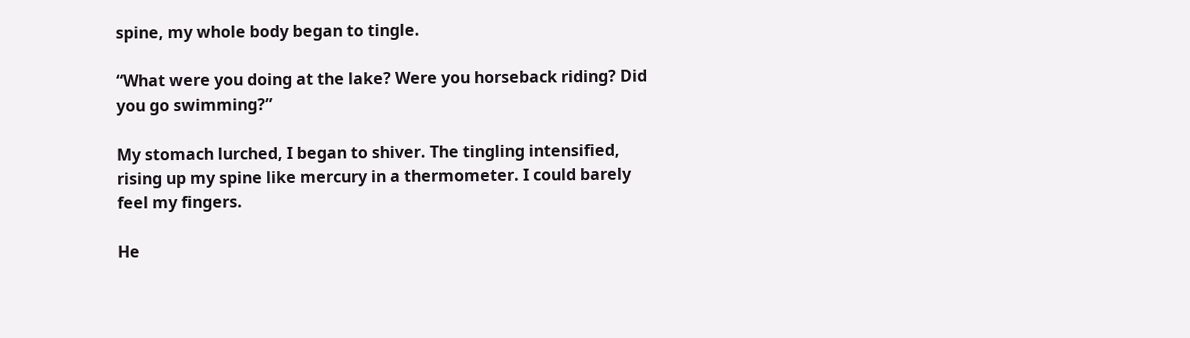spine, my whole body began to tingle.

“What were you doing at the lake? Were you horseback riding? Did you go swimming?”

My stomach lurched, I began to shiver. The tingling intensified, rising up my spine like mercury in a thermometer. I could barely feel my fingers.

He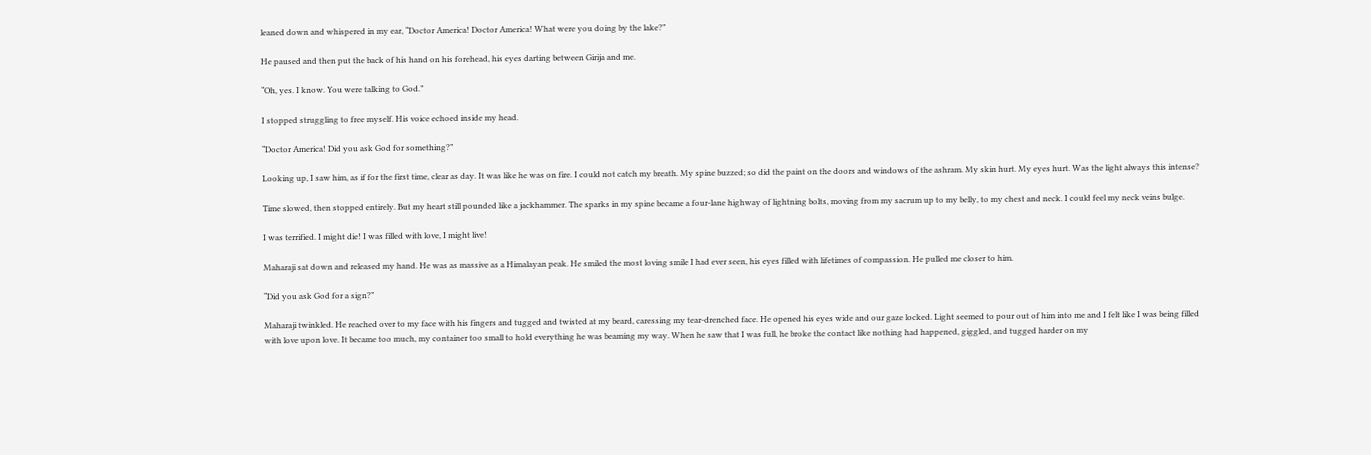leaned down and whispered in my ear, “Doctor America! Doctor America! What were you doing by the lake?”

He paused and then put the back of his hand on his forehead, his eyes darting between Girija and me.

“Oh, yes. I know. You were talking to God.”

I stopped struggling to free myself. His voice echoed inside my head.

“Doctor America! Did you ask God for something?”

Looking up, I saw him, as if for the first time, clear as day. It was like he was on fire. I could not catch my breath. My spine buzzed; so did the paint on the doors and windows of the ashram. My skin hurt. My eyes hurt. Was the light always this intense?

Time slowed, then stopped entirely. But my heart still pounded like a jackhammer. The sparks in my spine became a four-lane highway of lightning bolts, moving from my sacrum up to my belly, to my chest and neck. I could feel my neck veins bulge.

I was terrified. I might die! I was filled with love, I might live!

Maharaji sat down and released my hand. He was as massive as a Himalayan peak. He smiled the most loving smile I had ever seen, his eyes filled with lifetimes of compassion. He pulled me closer to him.

“Did you ask God for a sign?”

Maharaji twinkled. He reached over to my face with his fingers and tugged and twisted at my beard, caressing my tear-drenched face. He opened his eyes wide and our gaze locked. Light seemed to pour out of him into me and I felt like I was being filled with love upon love. It became too much, my container too small to hold everything he was beaming my way. When he saw that I was full, he broke the contact like nothing had happened, giggled, and tugged harder on my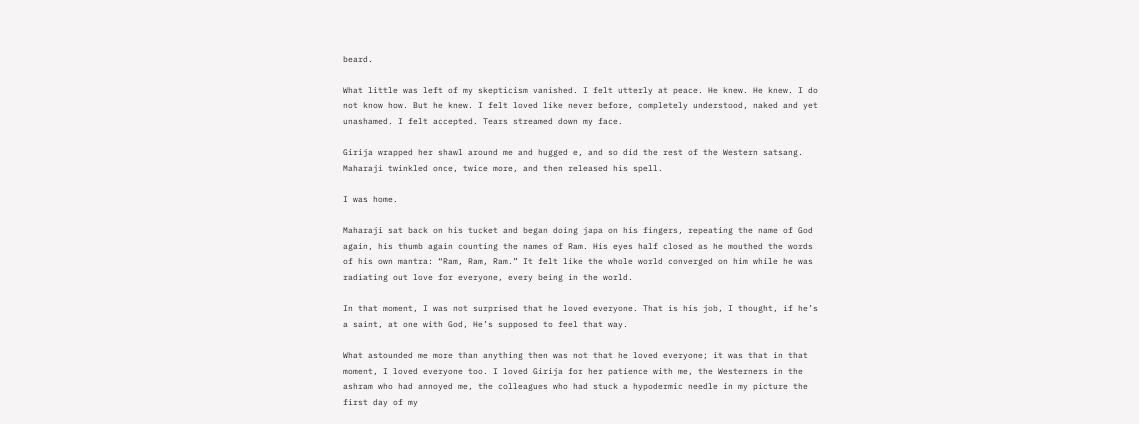beard.

What little was left of my skepticism vanished. I felt utterly at peace. He knew. He knew. I do not know how. But he knew. I felt loved like never before, completely understood, naked and yet unashamed. I felt accepted. Tears streamed down my face.

Girija wrapped her shawl around me and hugged e, and so did the rest of the Western satsang. Maharaji twinkled once, twice more, and then released his spell.

I was home.

Maharaji sat back on his tucket and began doing japa on his fingers, repeating the name of God again, his thumb again counting the names of Ram. His eyes half closed as he mouthed the words of his own mantra: “Ram, Ram, Ram.” It felt like the whole world converged on him while he was radiating out love for everyone, every being in the world.

In that moment, I was not surprised that he loved everyone. That is his job, I thought, if he’s a saint, at one with God, He’s supposed to feel that way.

What astounded me more than anything then was not that he loved everyone; it was that in that moment, I loved everyone too. I loved Girija for her patience with me, the Westerners in the ashram who had annoyed me, the colleagues who had stuck a hypodermic needle in my picture the first day of my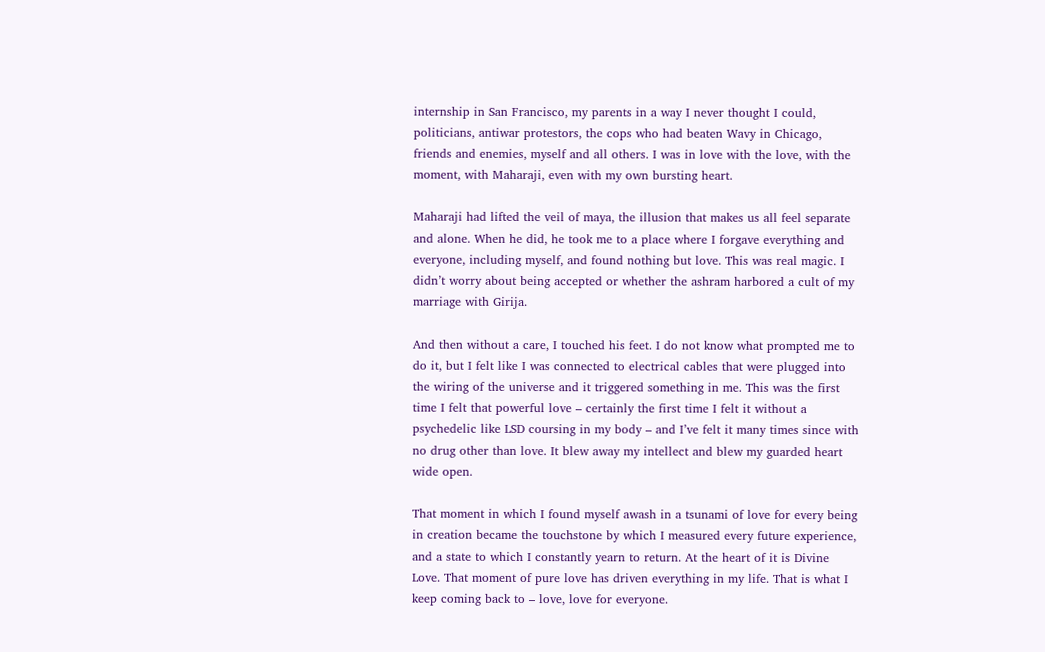internship in San Francisco, my parents in a way I never thought I could, politicians, antiwar protestors, the cops who had beaten Wavy in Chicago, friends and enemies, myself and all others. I was in love with the love, with the moment, with Maharaji, even with my own bursting heart.

Maharaji had lifted the veil of maya, the illusion that makes us all feel separate and alone. When he did, he took me to a place where I forgave everything and everyone, including myself, and found nothing but love. This was real magic. I didn’t worry about being accepted or whether the ashram harbored a cult of my marriage with Girija.

And then without a care, I touched his feet. I do not know what prompted me to do it, but I felt like I was connected to electrical cables that were plugged into the wiring of the universe and it triggered something in me. This was the first time I felt that powerful love – certainly the first time I felt it without a psychedelic like LSD coursing in my body – and I’ve felt it many times since with no drug other than love. It blew away my intellect and blew my guarded heart wide open.

That moment in which I found myself awash in a tsunami of love for every being in creation became the touchstone by which I measured every future experience, and a state to which I constantly yearn to return. At the heart of it is Divine Love. That moment of pure love has driven everything in my life. That is what I keep coming back to – love, love for everyone.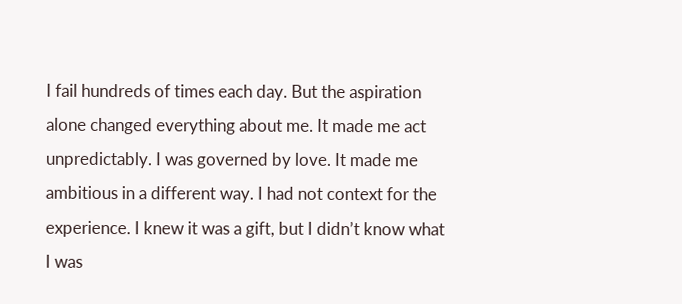I fail hundreds of times each day. But the aspiration alone changed everything about me. It made me act unpredictably. I was governed by love. It made me ambitious in a different way. I had not context for the experience. I knew it was a gift, but I didn’t know what I was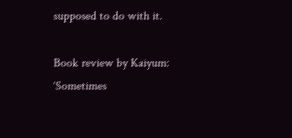supposed to do with it.

Book review by Kaiyum: ‘Sometimes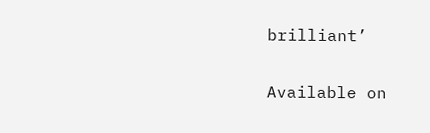brilliant’

Available on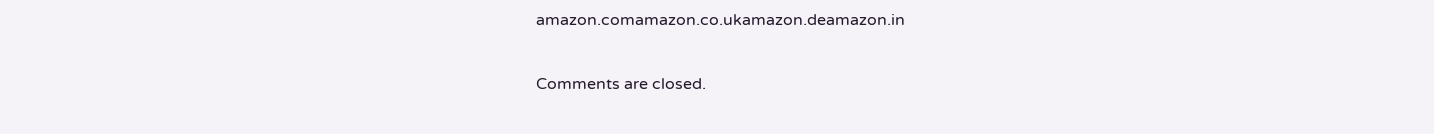amazon.comamazon.co.ukamazon.deamazon.in

Comments are closed.